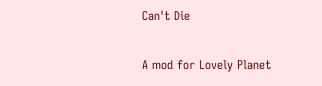Can't Die

A mod for Lovely Planet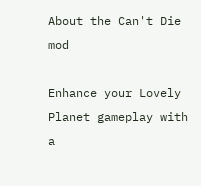About the Can't Die mod

Enhance your Lovely Planet gameplay with a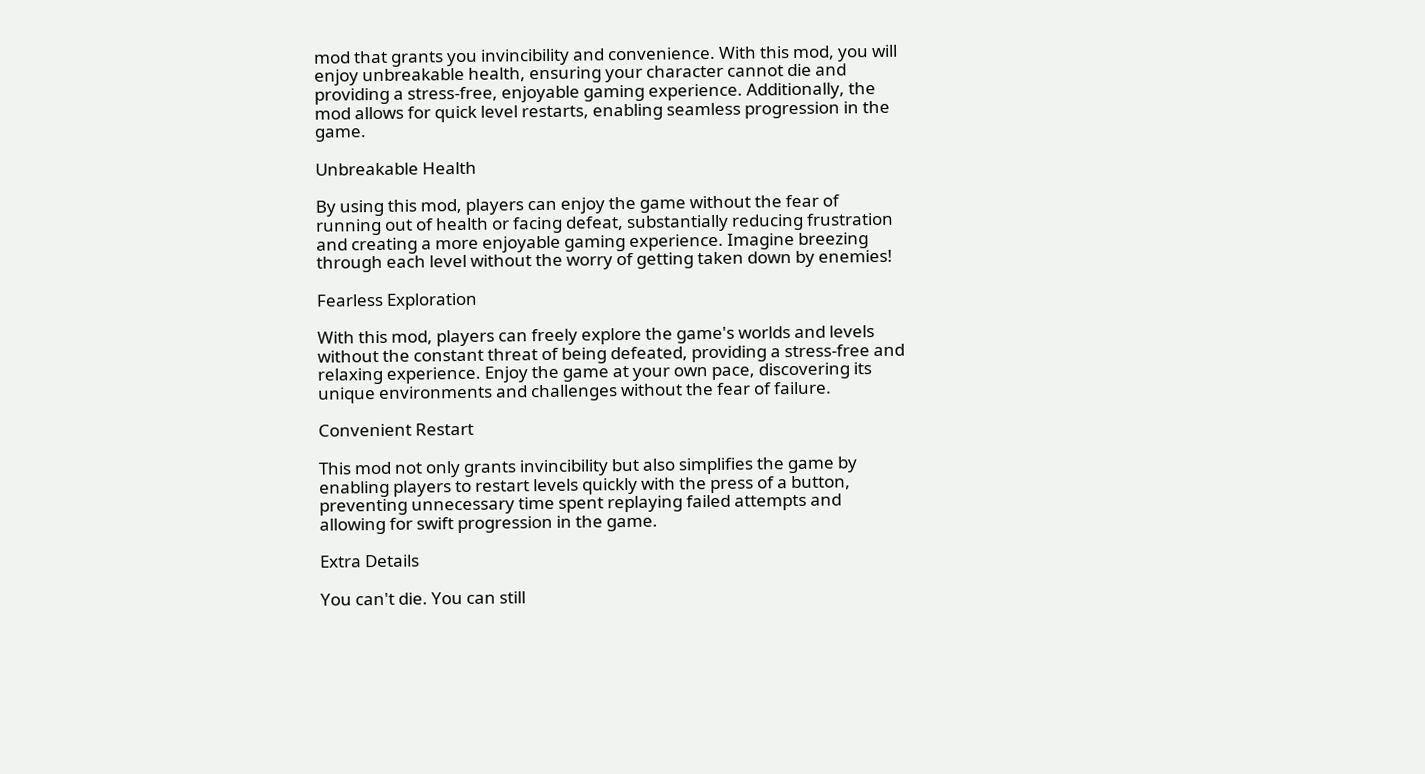mod that grants you invincibility and convenience. With this mod, you will enjoy unbreakable health, ensuring your character cannot die and providing a stress-free, enjoyable gaming experience. Additionally, the mod allows for quick level restarts, enabling seamless progression in the game.

Unbreakable Health

By using this mod, players can enjoy the game without the fear of running out of health or facing defeat, substantially reducing frustration and creating a more enjoyable gaming experience. Imagine breezing through each level without the worry of getting taken down by enemies!

Fearless Exploration

With this mod, players can freely explore the game's worlds and levels without the constant threat of being defeated, providing a stress-free and relaxing experience. Enjoy the game at your own pace, discovering its unique environments and challenges without the fear of failure.

Convenient Restart

This mod not only grants invincibility but also simplifies the game by enabling players to restart levels quickly with the press of a button, preventing unnecessary time spent replaying failed attempts and allowing for swift progression in the game.

Extra Details

You can't die. You can still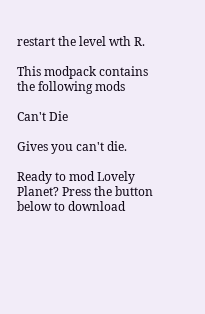restart the level wth R.

This modpack contains the following mods

Can't Die

Gives you can't die.

Ready to mod Lovely Planet? Press the button below to download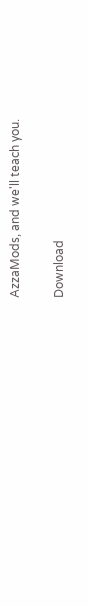AzzaMods, and we'll teach you.

Download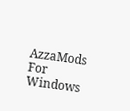AzzaMods For Windows